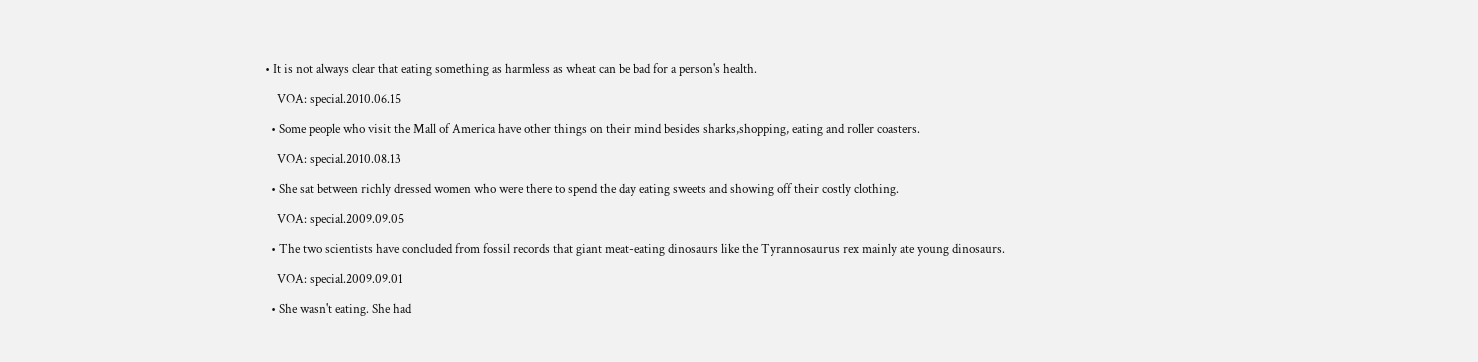• It is not always clear that eating something as harmless as wheat can be bad for a person's health.

    VOA: special.2010.06.15

  • Some people who visit the Mall of America have other things on their mind besides sharks,shopping, eating and roller coasters.

    VOA: special.2010.08.13

  • She sat between richly dressed women who were there to spend the day eating sweets and showing off their costly clothing.

    VOA: special.2009.09.05

  • The two scientists have concluded from fossil records that giant meat-eating dinosaurs like the Tyrannosaurus rex mainly ate young dinosaurs.

    VOA: special.2009.09.01

  • She wasn't eating. She had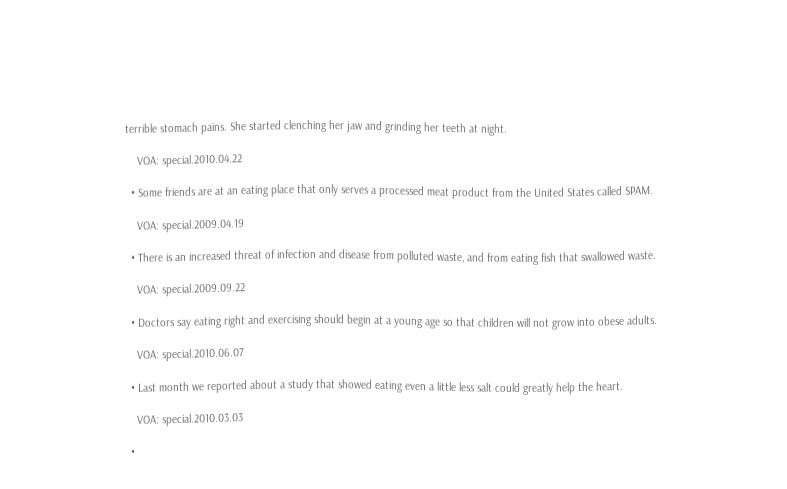terrible stomach pains. She started clenching her jaw and grinding her teeth at night.

    VOA: special.2010.04.22

  • Some friends are at an eating place that only serves a processed meat product from the United States called SPAM.

    VOA: special.2009.04.19

  • There is an increased threat of infection and disease from polluted waste, and from eating fish that swallowed waste.

    VOA: special.2009.09.22

  • Doctors say eating right and exercising should begin at a young age so that children will not grow into obese adults.

    VOA: special.2010.06.07

  • Last month we reported about a study that showed eating even a little less salt could greatly help the heart.

    VOA: special.2010.03.03

  •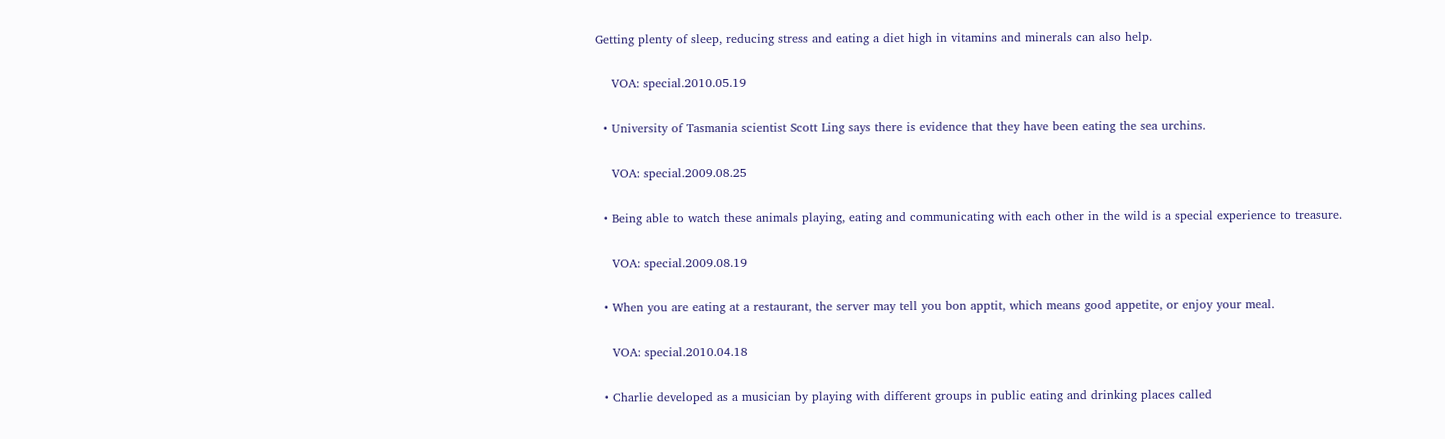Getting plenty of sleep, reducing stress and eating a diet high in vitamins and minerals can also help.

    VOA: special.2010.05.19

  • University of Tasmania scientist Scott Ling says there is evidence that they have been eating the sea urchins.

    VOA: special.2009.08.25

  • Being able to watch these animals playing, eating and communicating with each other in the wild is a special experience to treasure.

    VOA: special.2009.08.19

  • When you are eating at a restaurant, the server may tell you bon apptit, which means good appetite, or enjoy your meal.

    VOA: special.2010.04.18

  • Charlie developed as a musician by playing with different groups in public eating and drinking places called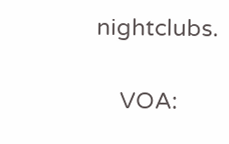nightclubs.

    VOA: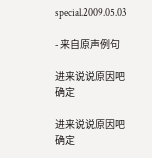special.2009.05.03

- 来自原声例句

进来说说原因吧 确定

进来说说原因吧 确定